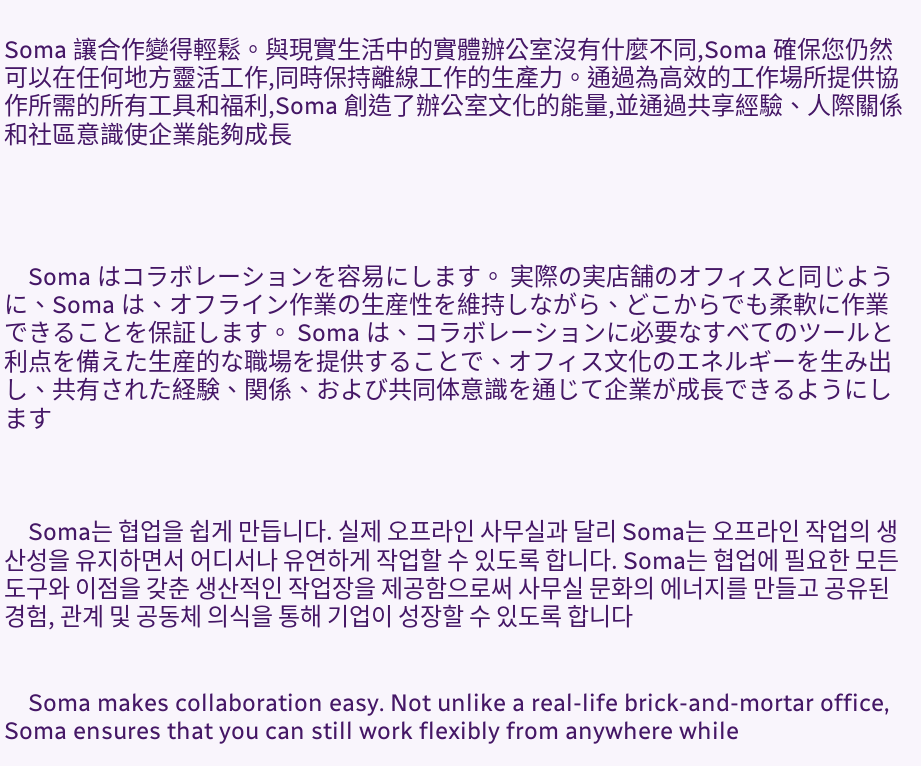Soma 讓合作變得輕鬆。與現實生活中的實體辦公室沒有什麼不同,Soma 確保您仍然可以在任何地方靈活工作,同時保持離線工作的生產力。通過為高效的工作場所提供協作所需的所有工具和福利,Soma 創造了辦公室文化的能量,並通過共享經驗、人際關係和社區意識使企業能夠成長




    Soma はコラボレーションを容易にします。 実際の実店舗のオフィスと同じように、Soma は、オフライン作業の生産性を維持しながら、どこからでも柔軟に作業できることを保証します。 Soma は、コラボレーションに必要なすべてのツールと利点を備えた生産的な職場を提供することで、オフィス文化のエネルギーを生み出し、共有された経験、関係、および共同体意識を通じて企業が成長できるようにします



    Soma는 협업을 쉽게 만듭니다. 실제 오프라인 사무실과 달리 Soma는 오프라인 작업의 생산성을 유지하면서 어디서나 유연하게 작업할 수 있도록 합니다. Soma는 협업에 필요한 모든 도구와 이점을 갖춘 생산적인 작업장을 제공함으로써 사무실 문화의 에너지를 만들고 공유된 경험, 관계 및 공동체 의식을 통해 기업이 성장할 수 있도록 합니다


    Soma makes collaboration easy. Not unlike a real-life brick-and-mortar office, Soma ensures that you can still work flexibly from anywhere while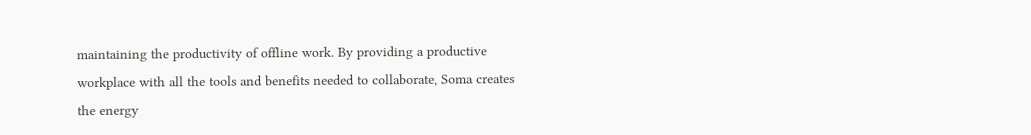maintaining the productivity of offline work. By providing a productive workplace with all the tools and benefits needed to collaborate, Soma creates the energy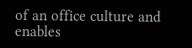of an office culture and enables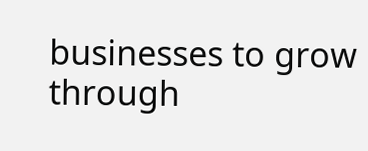businesses to grow through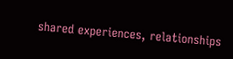shared experiences, relationships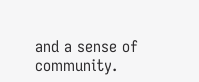and a sense of community.